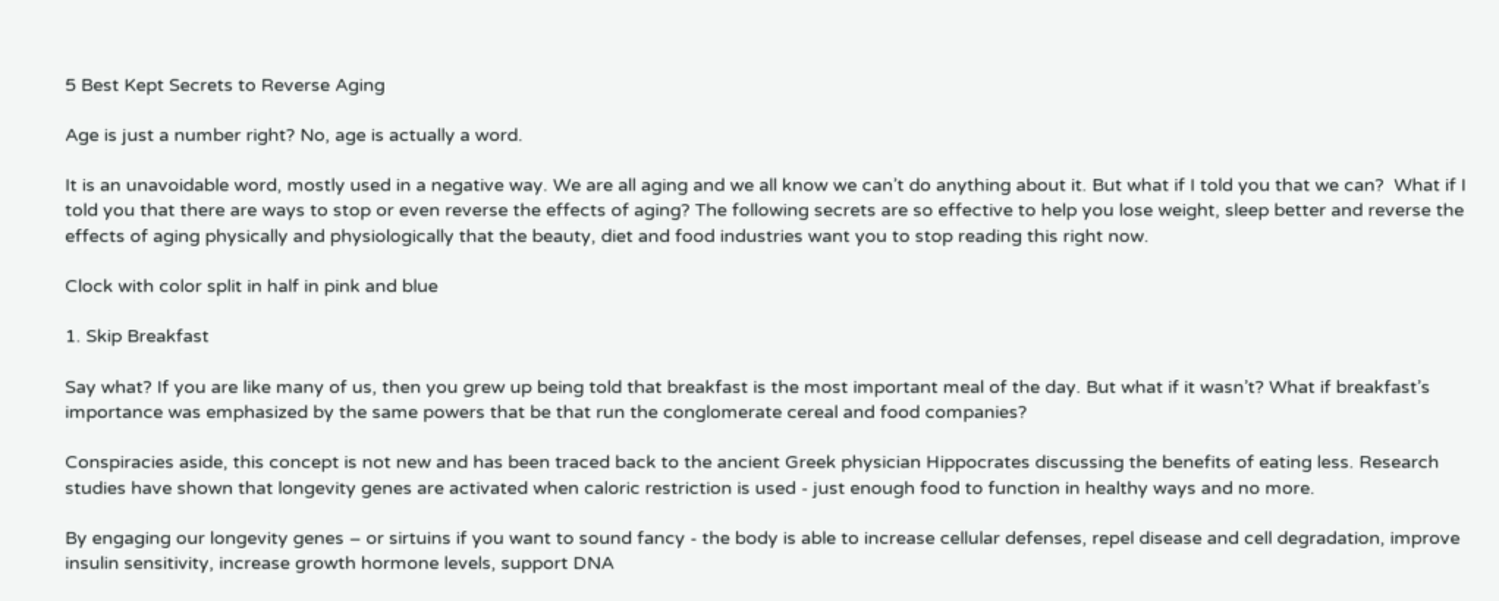5 Best Kept Secrets to Reverse Aging

Age is just a number right? No, age is actually a word.

It is an unavoidable word, mostly used in a negative way. We are all aging and we all know we can’t do anything about it. But what if I told you that we can?  What if I told you that there are ways to stop or even reverse the effects of aging? The following secrets are so effective to help you lose weight, sleep better and reverse the effects of aging physically and physiologically that the beauty, diet and food industries want you to stop reading this right now.

Clock with color split in half in pink and blue

1. Skip Breakfast

Say what? If you are like many of us, then you grew up being told that breakfast is the most important meal of the day. But what if it wasn’t? What if breakfast’s importance was emphasized by the same powers that be that run the conglomerate cereal and food companies?

Conspiracies aside, this concept is not new and has been traced back to the ancient Greek physician Hippocrates discussing the benefits of eating less. Research studies have shown that longevity genes are activated when caloric restriction is used - just enough food to function in healthy ways and no more.

By engaging our longevity genes – or sirtuins if you want to sound fancy - the body is able to increase cellular defenses, repel disease and cell degradation, improve insulin sensitivity, increase growth hormone levels, support DNA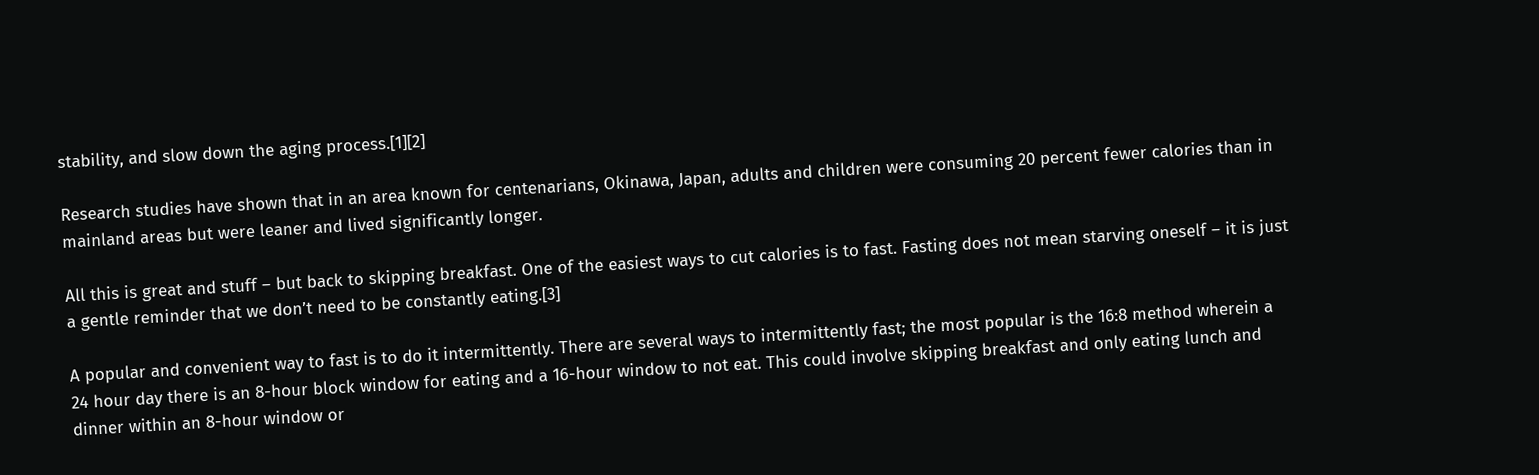stability, and slow down the aging process.[1][2]

Research studies have shown that in an area known for centenarians, Okinawa, Japan, adults and children were consuming 20 percent fewer calories than in mainland areas but were leaner and lived significantly longer.

All this is great and stuff – but back to skipping breakfast. One of the easiest ways to cut calories is to fast. Fasting does not mean starving oneself – it is just a gentle reminder that we don’t need to be constantly eating.[3]

A popular and convenient way to fast is to do it intermittently. There are several ways to intermittently fast; the most popular is the 16:8 method wherein a 24 hour day there is an 8-hour block window for eating and a 16-hour window to not eat. This could involve skipping breakfast and only eating lunch and dinner within an 8-hour window or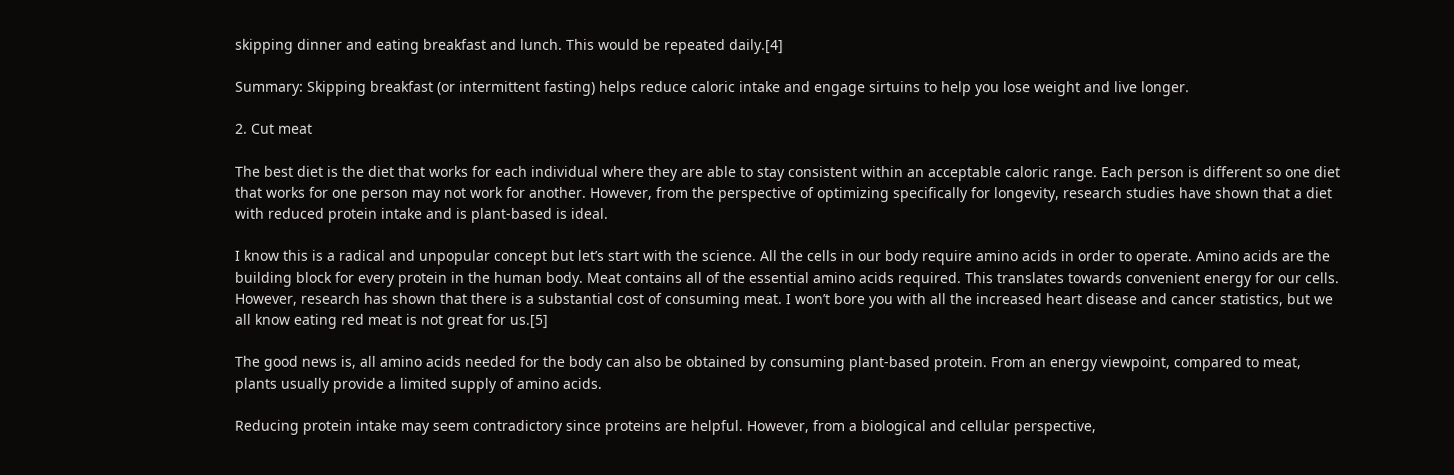skipping dinner and eating breakfast and lunch. This would be repeated daily.[4]

Summary: Skipping breakfast (or intermittent fasting) helps reduce caloric intake and engage sirtuins to help you lose weight and live longer.

2. Cut meat

The best diet is the diet that works for each individual where they are able to stay consistent within an acceptable caloric range. Each person is different so one diet that works for one person may not work for another. However, from the perspective of optimizing specifically for longevity, research studies have shown that a diet with reduced protein intake and is plant-based is ideal.

I know this is a radical and unpopular concept but let’s start with the science. All the cells in our body require amino acids in order to operate. Amino acids are the building block for every protein in the human body. Meat contains all of the essential amino acids required. This translates towards convenient energy for our cells. However, research has shown that there is a substantial cost of consuming meat. I won’t bore you with all the increased heart disease and cancer statistics, but we all know eating red meat is not great for us.[5]

The good news is, all amino acids needed for the body can also be obtained by consuming plant-based protein. From an energy viewpoint, compared to meat, plants usually provide a limited supply of amino acids.

Reducing protein intake may seem contradictory since proteins are helpful. However, from a biological and cellular perspective,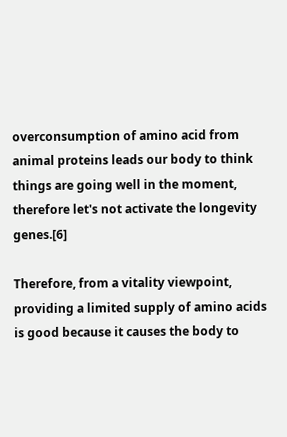overconsumption of amino acid from animal proteins leads our body to think things are going well in the moment, therefore let's not activate the longevity genes.[6]

Therefore, from a vitality viewpoint, providing a limited supply of amino acids is good because it causes the body to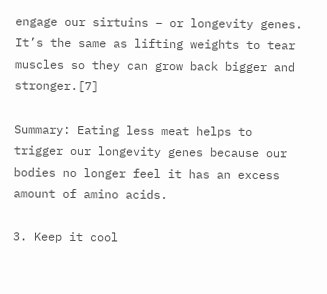engage our sirtuins – or longevity genes. It’s the same as lifting weights to tear muscles so they can grow back bigger and stronger.[7]

Summary: Eating less meat helps to trigger our longevity genes because our bodies no longer feel it has an excess amount of amino acids.

3. Keep it cool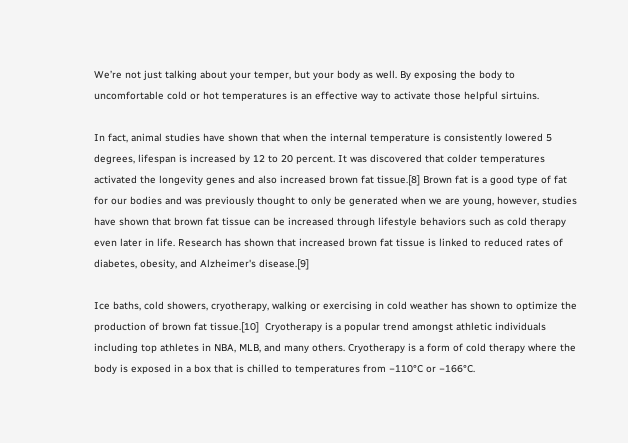We’re not just talking about your temper, but your body as well. By exposing the body to uncomfortable cold or hot temperatures is an effective way to activate those helpful sirtuins.

In fact, animal studies have shown that when the internal temperature is consistently lowered 5 degrees, lifespan is increased by 12 to 20 percent. It was discovered that colder temperatures activated the longevity genes and also increased brown fat tissue.[8] Brown fat is a good type of fat for our bodies and was previously thought to only be generated when we are young, however, studies have shown that brown fat tissue can be increased through lifestyle behaviors such as cold therapy even later in life. Research has shown that increased brown fat tissue is linked to reduced rates of diabetes, obesity, and Alzheimer's disease.[9]

Ice baths, cold showers, cryotherapy, walking or exercising in cold weather has shown to optimize the production of brown fat tissue.[10]  Cryotherapy is a popular trend amongst athletic individuals including top athletes in NBA, MLB, and many others. Cryotherapy is a form of cold therapy where the body is exposed in a box that is chilled to temperatures from −110°C or −166°C.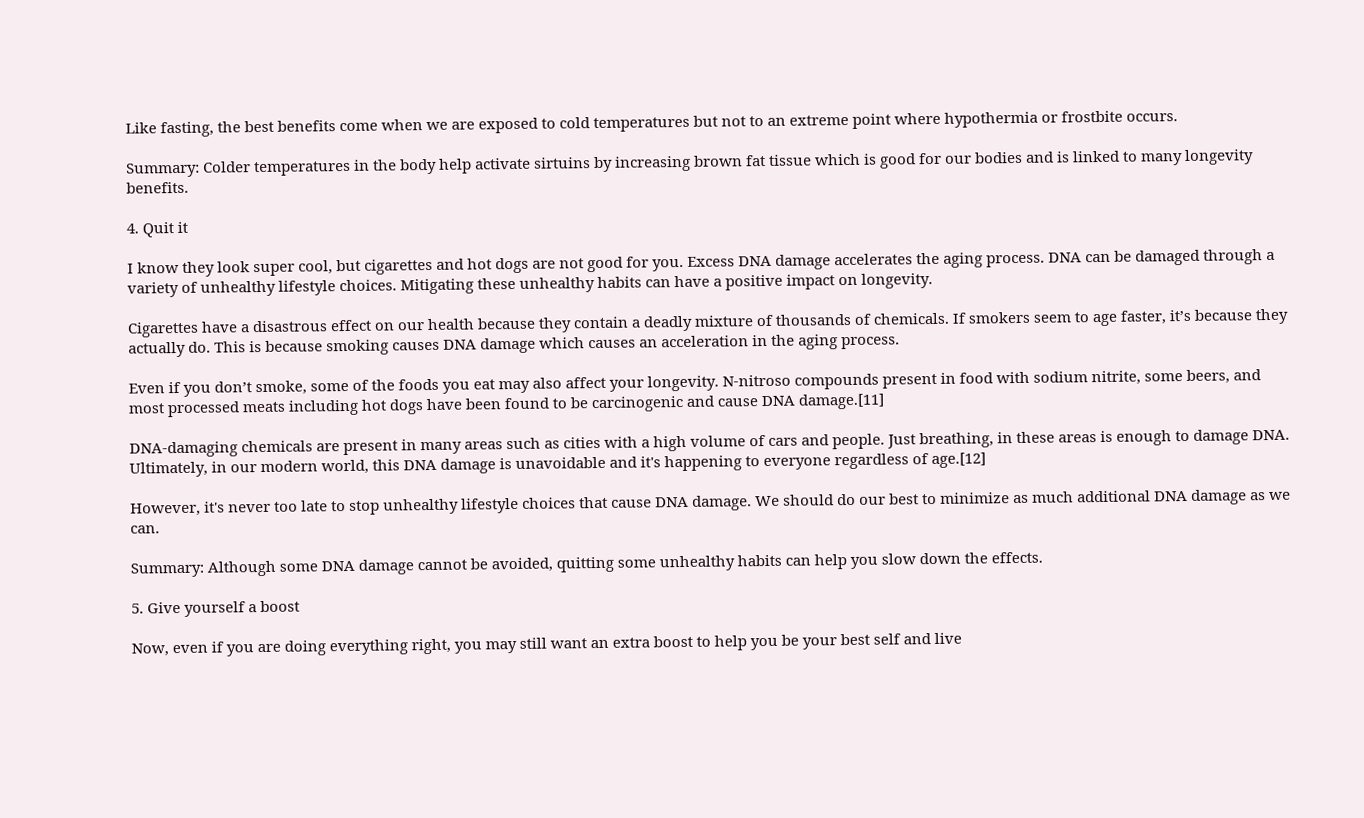Like fasting, the best benefits come when we are exposed to cold temperatures but not to an extreme point where hypothermia or frostbite occurs.

Summary: Colder temperatures in the body help activate sirtuins by increasing brown fat tissue which is good for our bodies and is linked to many longevity benefits.

4. Quit it

I know they look super cool, but cigarettes and hot dogs are not good for you. Excess DNA damage accelerates the aging process. DNA can be damaged through a variety of unhealthy lifestyle choices. Mitigating these unhealthy habits can have a positive impact on longevity.

Cigarettes have a disastrous effect on our health because they contain a deadly mixture of thousands of chemicals. If smokers seem to age faster, it’s because they actually do. This is because smoking causes DNA damage which causes an acceleration in the aging process.

Even if you don’t smoke, some of the foods you eat may also affect your longevity. N-nitroso compounds present in food with sodium nitrite, some beers, and most processed meats including hot dogs have been found to be carcinogenic and cause DNA damage.[11]

DNA-damaging chemicals are present in many areas such as cities with a high volume of cars and people. Just breathing, in these areas is enough to damage DNA. Ultimately, in our modern world, this DNA damage is unavoidable and it's happening to everyone regardless of age.[12]

However, it's never too late to stop unhealthy lifestyle choices that cause DNA damage. We should do our best to minimize as much additional DNA damage as we can.

Summary: Although some DNA damage cannot be avoided, quitting some unhealthy habits can help you slow down the effects.

5. Give yourself a boost

Now, even if you are doing everything right, you may still want an extra boost to help you be your best self and live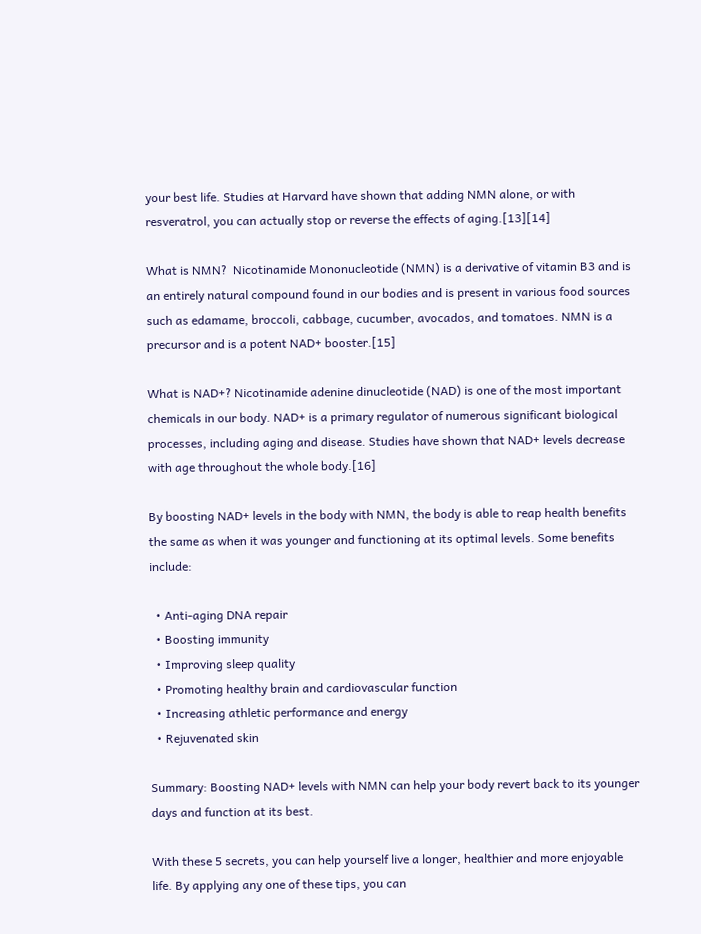your best life. Studies at Harvard have shown that adding NMN alone, or with resveratrol, you can actually stop or reverse the effects of aging.[13][14]

What is NMN?  Nicotinamide Mononucleotide (NMN) is a derivative of vitamin B3 and is an entirely natural compound found in our bodies and is present in various food sources such as edamame, broccoli, cabbage, cucumber, avocados, and tomatoes. NMN is a precursor and is a potent NAD+ booster.[15]

What is NAD+? Nicotinamide adenine dinucleotide (NAD) is one of the most important chemicals in our body. NAD+ is a primary regulator of numerous significant biological processes, including aging and disease. Studies have shown that NAD+ levels decrease with age throughout the whole body.[16]

By boosting NAD+ levels in the body with NMN, the body is able to reap health benefits the same as when it was younger and functioning at its optimal levels. Some benefits include:

  • Anti-aging DNA repair
  • Boosting immunity
  • Improving sleep quality
  • Promoting healthy brain and cardiovascular function
  • Increasing athletic performance and energy
  • Rejuvenated skin

Summary: Boosting NAD+ levels with NMN can help your body revert back to its younger days and function at its best.

With these 5 secrets, you can help yourself live a longer, healthier and more enjoyable life. By applying any one of these tips, you can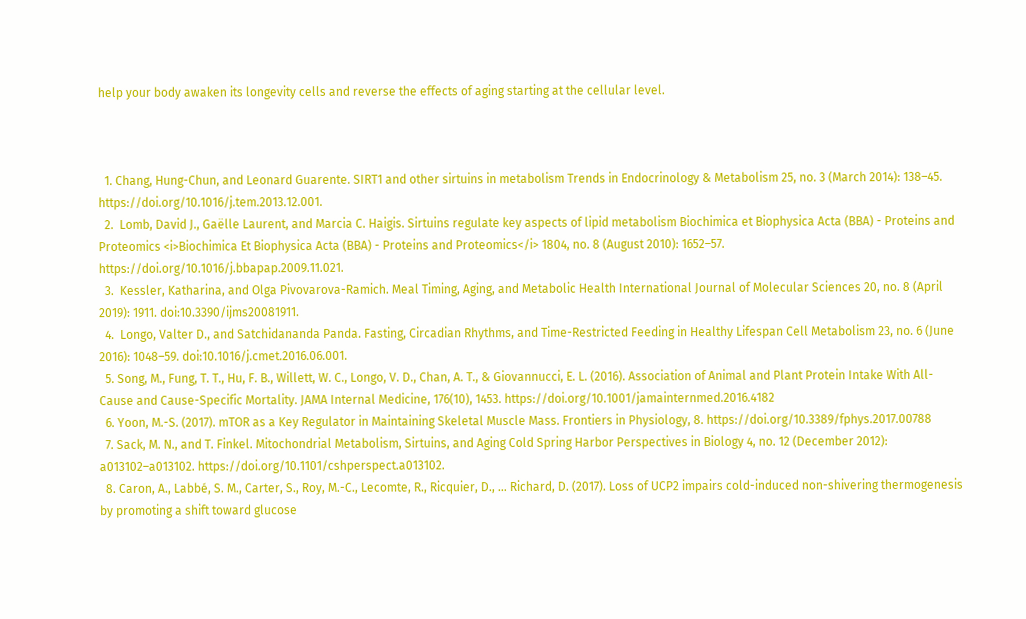help your body awaken its longevity cells and reverse the effects of aging starting at the cellular level.



  1. Chang, Hung-Chun, and Leonard Guarente. SIRT1 and other sirtuins in metabolism Trends in Endocrinology & Metabolism 25, no. 3 (March 2014): 138–45. https://doi.org/10.1016/j.tem.2013.12.001.
  2.  Lomb, David J., Gaëlle Laurent, and Marcia C. Haigis. Sirtuins regulate key aspects of lipid metabolism Biochimica et Biophysica Acta (BBA) - Proteins and Proteomics <i>Biochimica Et Biophysica Acta (BBA) - Proteins and Proteomics</i> 1804, no. 8 (August 2010): 1652–57. https://doi.org/10.1016/j.bbapap.2009.11.021.
  3.  Kessler, Katharina, and Olga Pivovarova-Ramich. Meal Timing, Aging, and Metabolic Health International Journal of Molecular Sciences 20, no. 8 (April 2019): 1911. doi:10.3390/ijms20081911.
  4.  Longo, Valter D., and Satchidananda Panda. Fasting, Circadian Rhythms, and Time-Restricted Feeding in Healthy Lifespan Cell Metabolism 23, no. 6 (June 2016): 1048–59. doi:10.1016/j.cmet.2016.06.001.
  5. Song, M., Fung, T. T., Hu, F. B., Willett, W. C., Longo, V. D., Chan, A. T., & Giovannucci, E. L. (2016). Association of Animal and Plant Protein Intake With All-Cause and Cause-Specific Mortality. JAMA Internal Medicine, 176(10), 1453. https://doi.org/10.1001/jamainternmed.2016.4182
  6. Yoon, M.-S. (2017). mTOR as a Key Regulator in Maintaining Skeletal Muscle Mass. Frontiers in Physiology, 8. https://doi.org/10.3389/fphys.2017.00788
  7. Sack, M. N., and T. Finkel. Mitochondrial Metabolism, Sirtuins, and Aging Cold Spring Harbor Perspectives in Biology 4, no. 12 (December 2012): a013102–a013102. https://doi.org/10.1101/cshperspect.a013102.
  8. Caron, A., Labbé, S. M., Carter, S., Roy, M.-C., Lecomte, R., Ricquier, D., … Richard, D. (2017). Loss of UCP2 impairs cold-induced non-shivering thermogenesis by promoting a shift toward glucose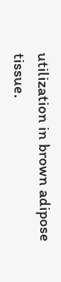utilization in brown adipose tissue.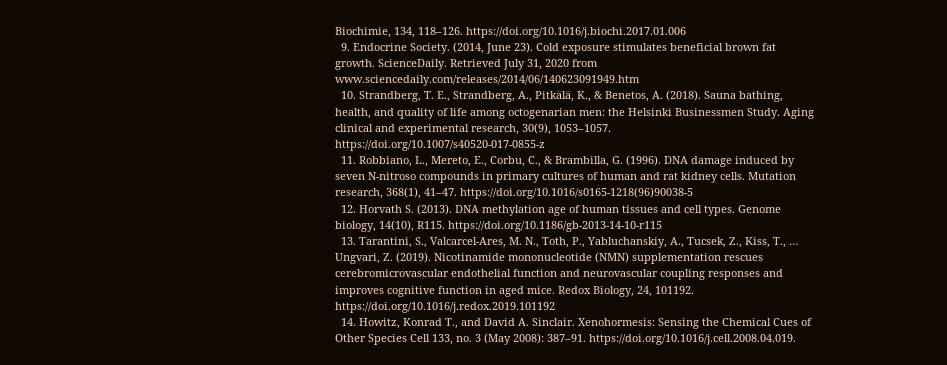Biochimie, 134, 118–126. https://doi.org/10.1016/j.biochi.2017.01.006
  9. Endocrine Society. (2014, June 23). Cold exposure stimulates beneficial brown fat growth. ScienceDaily. Retrieved July 31, 2020 from www.sciencedaily.com/releases/2014/06/140623091949.htm
  10. Strandberg, T. E., Strandberg, A., Pitkälä, K., & Benetos, A. (2018). Sauna bathing, health, and quality of life among octogenarian men: the Helsinki Businessmen Study. Aging clinical and experimental research, 30(9), 1053–1057. https://doi.org/10.1007/s40520-017-0855-z
  11. Robbiano, L., Mereto, E., Corbu, C., & Brambilla, G. (1996). DNA damage induced by seven N-nitroso compounds in primary cultures of human and rat kidney cells. Mutation research, 368(1), 41–47. https://doi.org/10.1016/s0165-1218(96)90038-5
  12. Horvath S. (2013). DNA methylation age of human tissues and cell types. Genome biology, 14(10), R115. https://doi.org/10.1186/gb-2013-14-10-r115
  13. Tarantini, S., Valcarcel-Ares, M. N., Toth, P., Yabluchanskiy, A., Tucsek, Z., Kiss, T., … Ungvari, Z. (2019). Nicotinamide mononucleotide (NMN) supplementation rescues cerebromicrovascular endothelial function and neurovascular coupling responses and improves cognitive function in aged mice. Redox Biology, 24, 101192. https://doi.org/10.1016/j.redox.2019.101192
  14. Howitz, Konrad T., and David A. Sinclair. Xenohormesis: Sensing the Chemical Cues of Other Species Cell 133, no. 3 (May 2008): 387–91. https://doi.org/10.1016/j.cell.2008.04.019.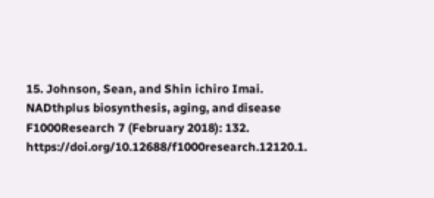15. Johnson, Sean, and Shin ichiro Imai. NADthplus biosynthesis, aging, and disease F1000Research 7 (February 2018): 132. https://doi.org/10.12688/f1000research.12120.1.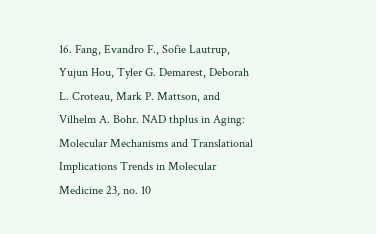16. Fang, Evandro F., Sofie Lautrup, Yujun Hou, Tyler G. Demarest, Deborah L. Croteau, Mark P. Mattson, and Vilhelm A. Bohr. NAD thplus in Aging: Molecular Mechanisms and Translational Implications Trends in Molecular Medicine 23, no. 10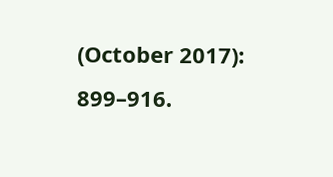(October 2017): 899–916.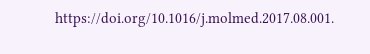https://doi.org/10.1016/j.molmed.2017.08.001.